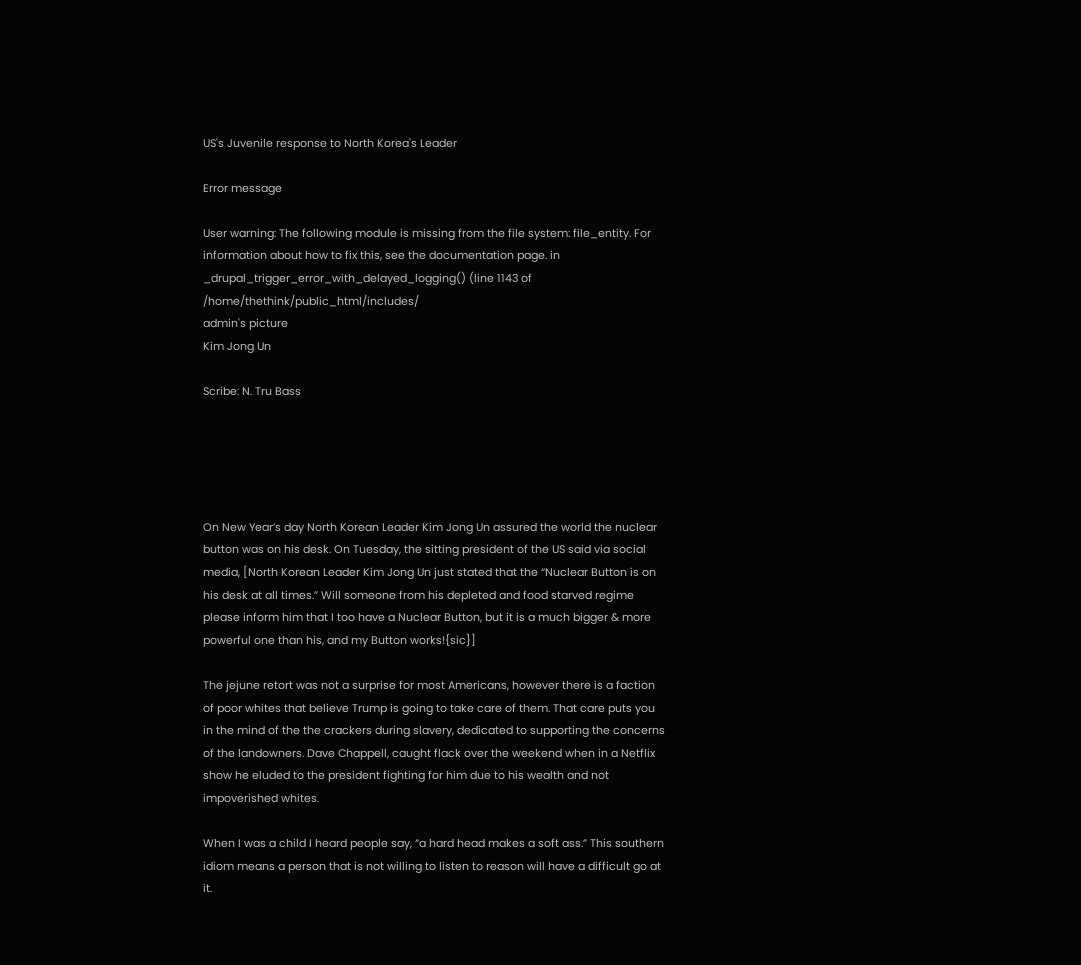US's Juvenile response to North Korea's Leader

Error message

User warning: The following module is missing from the file system: file_entity. For information about how to fix this, see the documentation page. in _drupal_trigger_error_with_delayed_logging() (line 1143 of /home/thethink/public_html/includes/
admin's picture
Kim Jong Un

Scribe: N. Tru Bass





On New Year’s day North Korean Leader Kim Jong Un assured the world the nuclear button was on his desk. On Tuesday, the sitting president of the US said via social media, [North Korean Leader Kim Jong Un just stated that the “Nuclear Button is on his desk at all times.” Will someone from his depleted and food starved regime please inform him that I too have a Nuclear Button, but it is a much bigger & more powerful one than his, and my Button works!{sic}]

The jejune retort was not a surprise for most Americans, however there is a faction of poor whites that believe Trump is going to take care of them. That care puts you in the mind of the the crackers during slavery, dedicated to supporting the concerns of the landowners. Dave Chappell, caught flack over the weekend when in a Netflix show he eluded to the president fighting for him due to his wealth and not impoverished whites.

When I was a child I heard people say, “a hard head makes a soft ass.” This southern idiom means a person that is not willing to listen to reason will have a difficult go at it.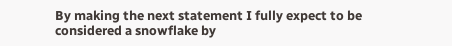By making the next statement I fully expect to be considered a snowflake by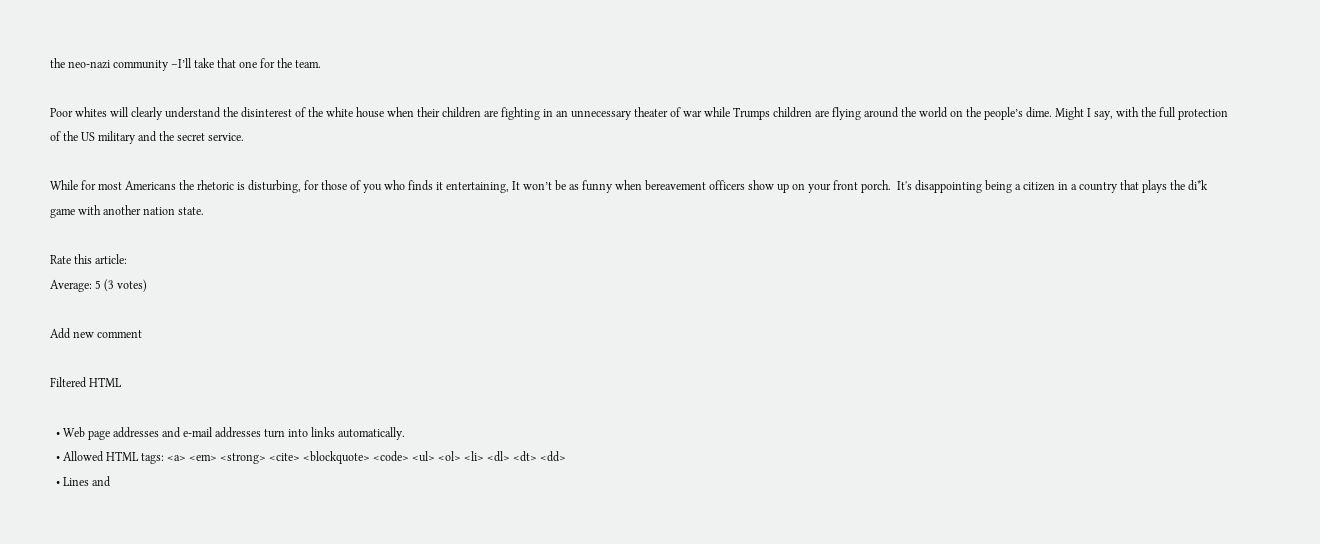the neo-nazi community –I’ll take that one for the team.

Poor whites will clearly understand the disinterest of the white house when their children are fighting in an unnecessary theater of war while Trumps children are flying around the world on the people’s dime. Might I say, with the full protection of the US military and the secret service.

While for most Americans the rhetoric is disturbing, for those of you who finds it entertaining, It won’t be as funny when bereavement officers show up on your front porch.  It's disappointing being a citizen in a country that plays the di*k game with another nation state.

Rate this article:
Average: 5 (3 votes)

Add new comment

Filtered HTML

  • Web page addresses and e-mail addresses turn into links automatically.
  • Allowed HTML tags: <a> <em> <strong> <cite> <blockquote> <code> <ul> <ol> <li> <dl> <dt> <dd>
  • Lines and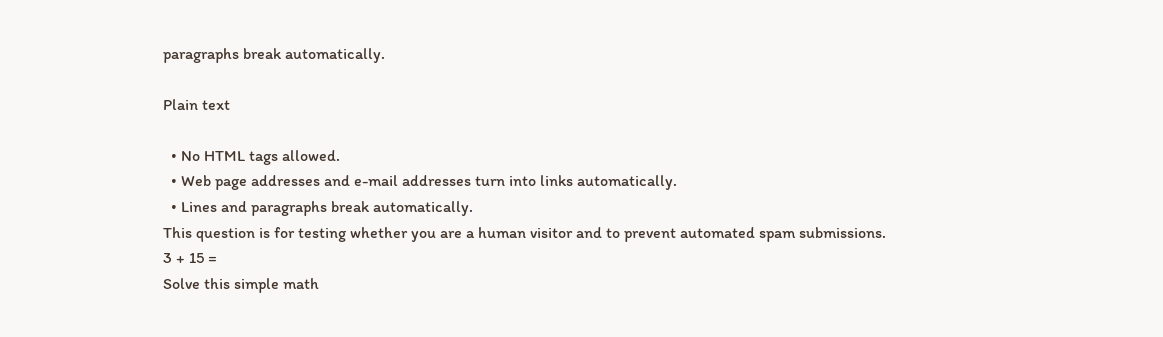paragraphs break automatically.

Plain text

  • No HTML tags allowed.
  • Web page addresses and e-mail addresses turn into links automatically.
  • Lines and paragraphs break automatically.
This question is for testing whether you are a human visitor and to prevent automated spam submissions.
3 + 15 =
Solve this simple math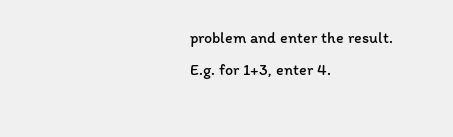problem and enter the result. E.g. for 1+3, enter 4.